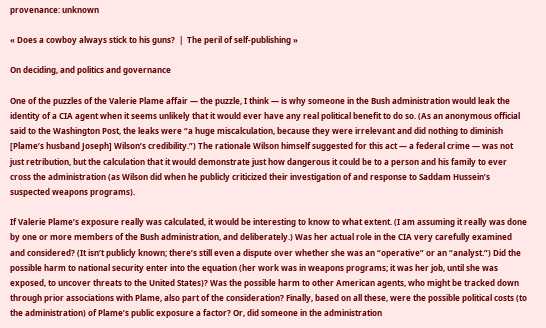provenance: unknown

« Does a cowboy always stick to his guns?  |  The peril of self-publishing »

On deciding, and politics and governance

One of the puzzles of the Valerie Plame affair — the puzzle, I think — is why someone in the Bush administration would leak the identity of a CIA agent when it seems unlikely that it would ever have any real political benefit to do so. (As an anonymous official said to the Washington Post, the leaks were “a huge miscalculation, because they were irrelevant and did nothing to diminish [Plame’s husband Joseph] Wilson’s credibility.”) The rationale Wilson himself suggested for this act — a federal crime — was not just retribution, but the calculation that it would demonstrate just how dangerous it could be to a person and his family to ever cross the administration (as Wilson did when he publicly criticized their investigation of and response to Saddam Hussein’s suspected weapons programs).

If Valerie Plame’s exposure really was calculated, it would be interesting to know to what extent. (I am assuming it really was done by one or more members of the Bush administration, and deliberately.) Was her actual role in the CIA very carefully examined and considered? (It isn’t publicly known; there’s still even a dispute over whether she was an “operative” or an “analyst.”) Did the possible harm to national security enter into the equation (her work was in weapons programs; it was her job, until she was exposed, to uncover threats to the United States)? Was the possible harm to other American agents, who might be tracked down through prior associations with Plame, also part of the consideration? Finally, based on all these, were the possible political costs (to the administration) of Plame’s public exposure a factor? Or, did someone in the administration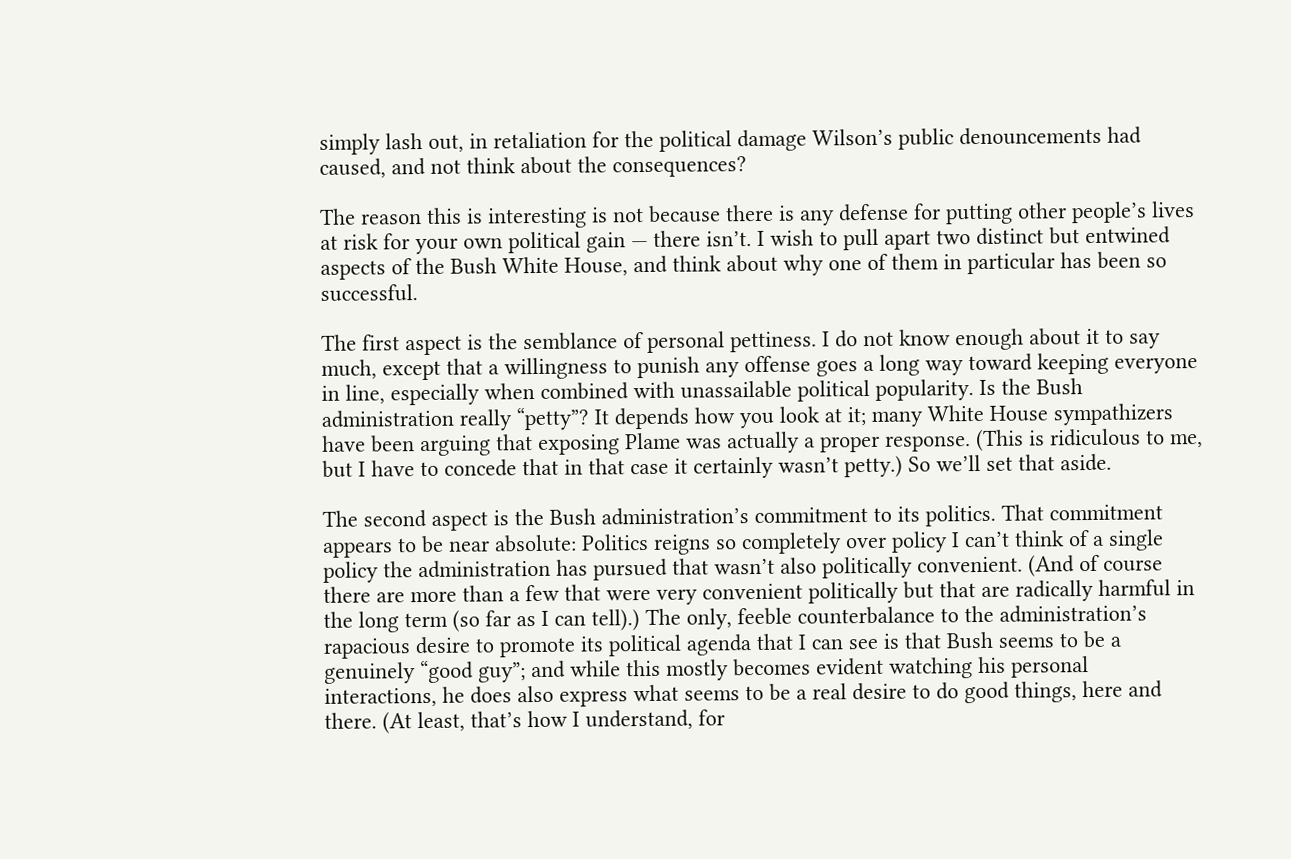simply lash out, in retaliation for the political damage Wilson’s public denouncements had caused, and not think about the consequences?

The reason this is interesting is not because there is any defense for putting other people’s lives at risk for your own political gain — there isn’t. I wish to pull apart two distinct but entwined aspects of the Bush White House, and think about why one of them in particular has been so successful.

The first aspect is the semblance of personal pettiness. I do not know enough about it to say much, except that a willingness to punish any offense goes a long way toward keeping everyone in line, especially when combined with unassailable political popularity. Is the Bush administration really “petty”? It depends how you look at it; many White House sympathizers have been arguing that exposing Plame was actually a proper response. (This is ridiculous to me, but I have to concede that in that case it certainly wasn’t petty.) So we’ll set that aside.

The second aspect is the Bush administration’s commitment to its politics. That commitment appears to be near absolute: Politics reigns so completely over policy I can’t think of a single policy the administration has pursued that wasn’t also politically convenient. (And of course there are more than a few that were very convenient politically but that are radically harmful in the long term (so far as I can tell).) The only, feeble counterbalance to the administration’s rapacious desire to promote its political agenda that I can see is that Bush seems to be a genuinely “good guy”; and while this mostly becomes evident watching his personal interactions, he does also express what seems to be a real desire to do good things, here and there. (At least, that’s how I understand, for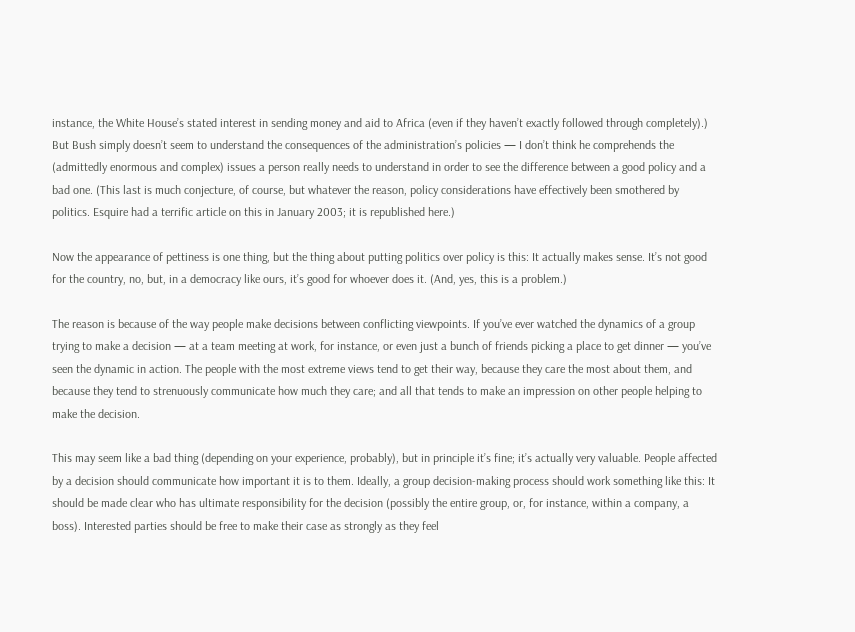instance, the White House’s stated interest in sending money and aid to Africa (even if they haven’t exactly followed through completely).) But Bush simply doesn’t seem to understand the consequences of the administration’s policies — I don’t think he comprehends the (admittedly enormous and complex) issues a person really needs to understand in order to see the difference between a good policy and a bad one. (This last is much conjecture, of course, but whatever the reason, policy considerations have effectively been smothered by politics. Esquire had a terrific article on this in January 2003; it is republished here.)

Now the appearance of pettiness is one thing, but the thing about putting politics over policy is this: It actually makes sense. It’s not good for the country, no, but, in a democracy like ours, it’s good for whoever does it. (And, yes, this is a problem.)

The reason is because of the way people make decisions between conflicting viewpoints. If you’ve ever watched the dynamics of a group trying to make a decision — at a team meeting at work, for instance, or even just a bunch of friends picking a place to get dinner — you’ve seen the dynamic in action. The people with the most extreme views tend to get their way, because they care the most about them, and because they tend to strenuously communicate how much they care; and all that tends to make an impression on other people helping to make the decision.

This may seem like a bad thing (depending on your experience, probably), but in principle it’s fine; it’s actually very valuable. People affected by a decision should communicate how important it is to them. Ideally, a group decision-making process should work something like this: It should be made clear who has ultimate responsibility for the decision (possibly the entire group, or, for instance, within a company, a boss). Interested parties should be free to make their case as strongly as they feel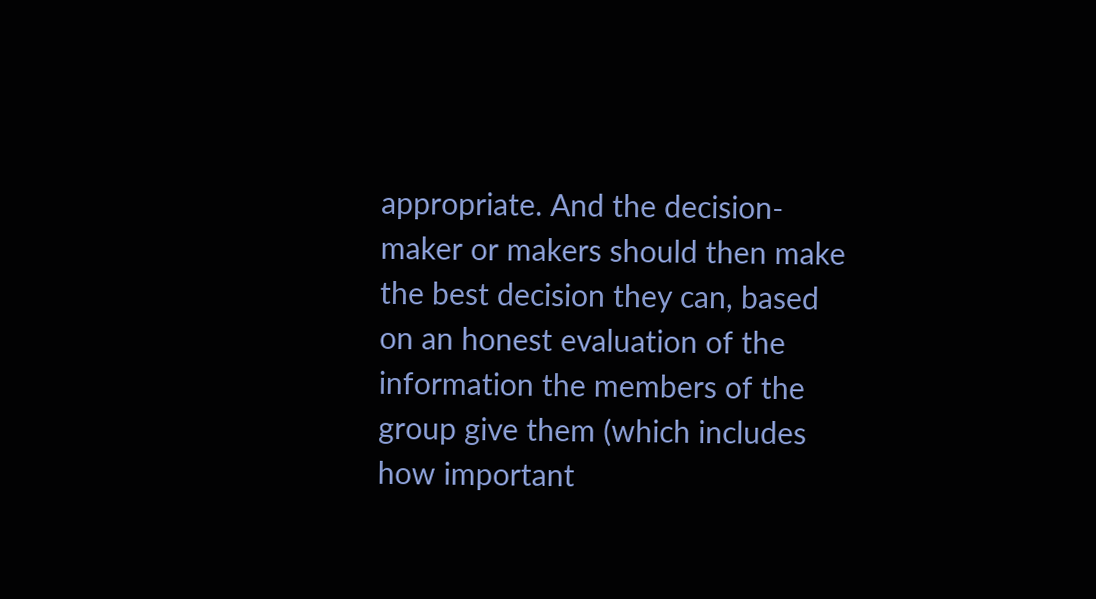appropriate. And the decision-maker or makers should then make the best decision they can, based on an honest evaluation of the information the members of the group give them (which includes how important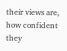their views are, how confident they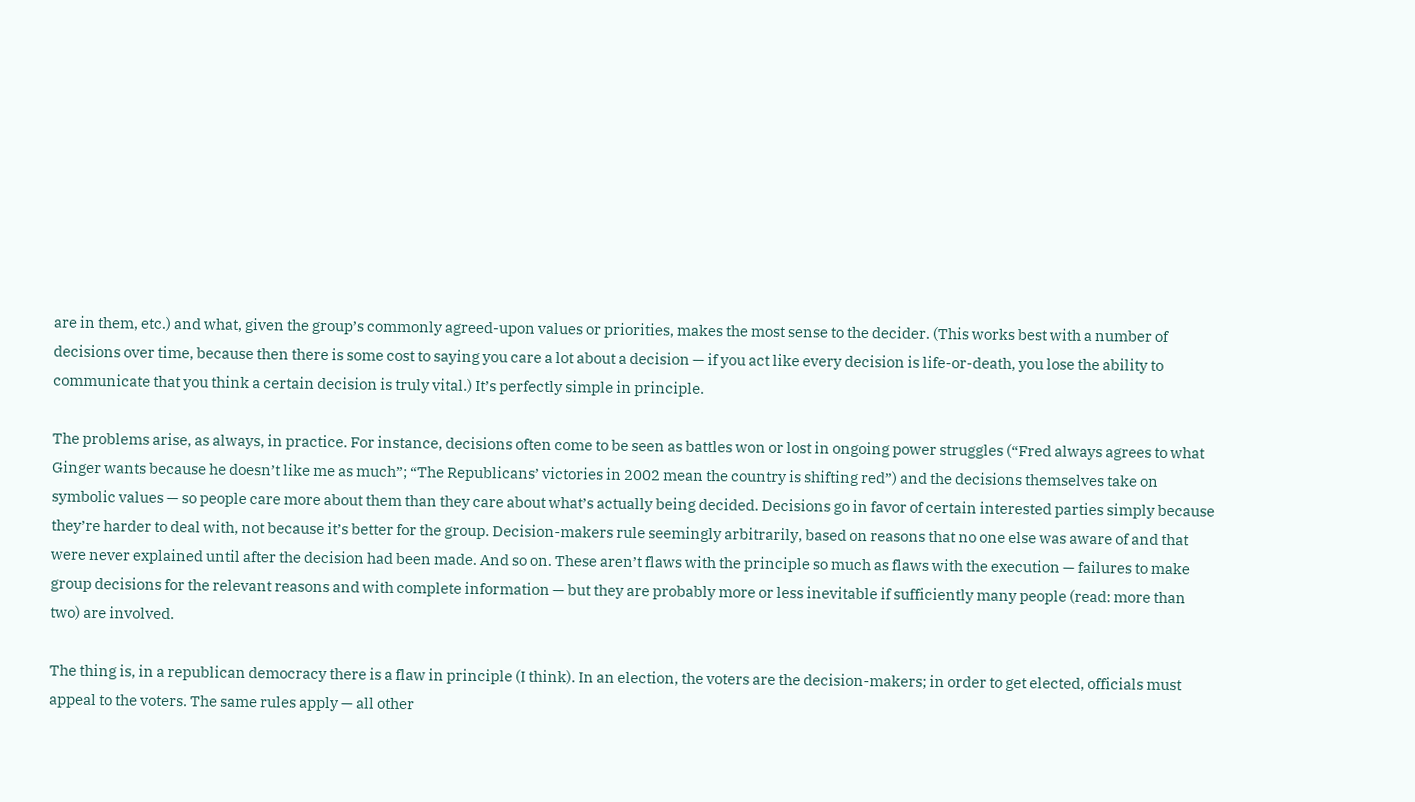are in them, etc.) and what, given the group’s commonly agreed-upon values or priorities, makes the most sense to the decider. (This works best with a number of decisions over time, because then there is some cost to saying you care a lot about a decision — if you act like every decision is life-or-death, you lose the ability to communicate that you think a certain decision is truly vital.) It’s perfectly simple in principle.

The problems arise, as always, in practice. For instance, decisions often come to be seen as battles won or lost in ongoing power struggles (“Fred always agrees to what Ginger wants because he doesn’t like me as much”; “The Republicans’ victories in 2002 mean the country is shifting red”) and the decisions themselves take on symbolic values — so people care more about them than they care about what’s actually being decided. Decisions go in favor of certain interested parties simply because they’re harder to deal with, not because it’s better for the group. Decision-makers rule seemingly arbitrarily, based on reasons that no one else was aware of and that were never explained until after the decision had been made. And so on. These aren’t flaws with the principle so much as flaws with the execution — failures to make group decisions for the relevant reasons and with complete information — but they are probably more or less inevitable if sufficiently many people (read: more than two) are involved.

The thing is, in a republican democracy there is a flaw in principle (I think). In an election, the voters are the decision-makers; in order to get elected, officials must appeal to the voters. The same rules apply — all other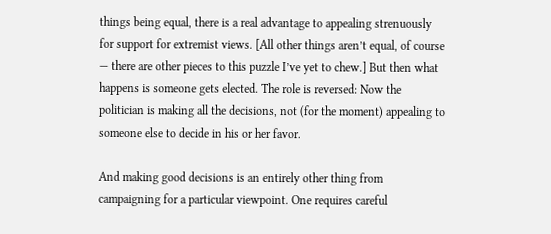things being equal, there is a real advantage to appealing strenuously for support for extremist views. [All other things aren’t equal, of course — there are other pieces to this puzzle I’ve yet to chew.] But then what happens is someone gets elected. The role is reversed: Now the politician is making all the decisions, not (for the moment) appealing to someone else to decide in his or her favor.

And making good decisions is an entirely other thing from campaigning for a particular viewpoint. One requires careful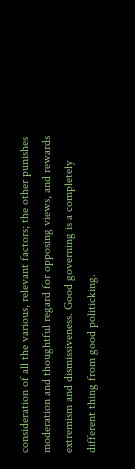consideration of all the various, relevant factors; the other punishes moderation and thoughtful regard for opposing views, and rewards extremism and dismissiveness. Good governing is a completely different thing from good politicking.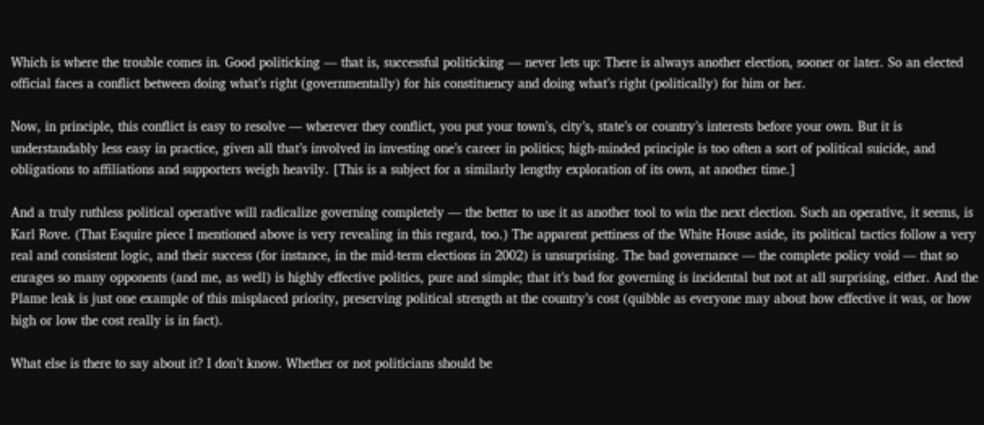Which is where the trouble comes in. Good politicking — that is, successful politicking — never lets up: There is always another election, sooner or later. So an elected official faces a conflict between doing what’s right (governmentally) for his constituency and doing what’s right (politically) for him or her.

Now, in principle, this conflict is easy to resolve — wherever they conflict, you put your town’s, city’s, state’s or country’s interests before your own. But it is understandably less easy in practice, given all that’s involved in investing one’s career in politics; high-minded principle is too often a sort of political suicide, and obligations to affiliations and supporters weigh heavily. [This is a subject for a similarly lengthy exploration of its own, at another time.]

And a truly ruthless political operative will radicalize governing completely — the better to use it as another tool to win the next election. Such an operative, it seems, is Karl Rove. (That Esquire piece I mentioned above is very revealing in this regard, too.) The apparent pettiness of the White House aside, its political tactics follow a very real and consistent logic, and their success (for instance, in the mid-term elections in 2002) is unsurprising. The bad governance — the complete policy void — that so enrages so many opponents (and me, as well) is highly effective politics, pure and simple; that it’s bad for governing is incidental but not at all surprising, either. And the Plame leak is just one example of this misplaced priority, preserving political strength at the country’s cost (quibble as everyone may about how effective it was, or how high or low the cost really is in fact).

What else is there to say about it? I don’t know. Whether or not politicians should be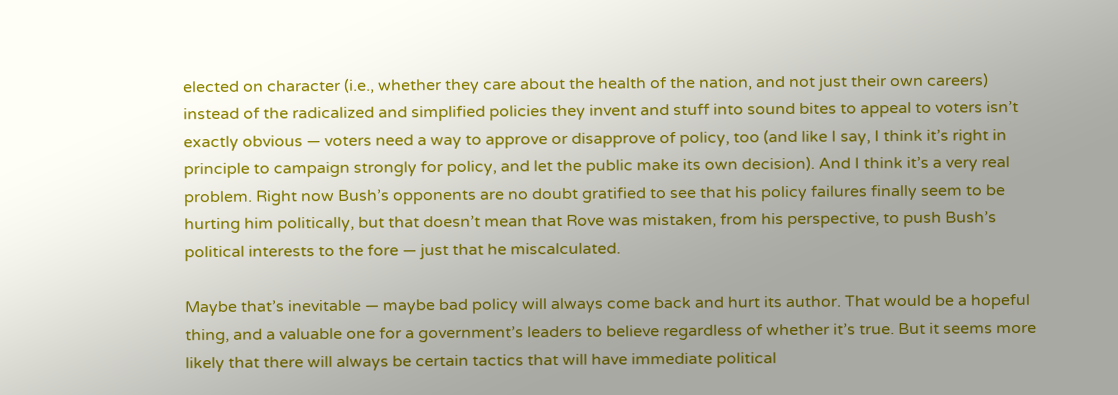elected on character (i.e., whether they care about the health of the nation, and not just their own careers) instead of the radicalized and simplified policies they invent and stuff into sound bites to appeal to voters isn’t exactly obvious — voters need a way to approve or disapprove of policy, too (and like I say, I think it’s right in principle to campaign strongly for policy, and let the public make its own decision). And I think it’s a very real problem. Right now Bush’s opponents are no doubt gratified to see that his policy failures finally seem to be hurting him politically, but that doesn’t mean that Rove was mistaken, from his perspective, to push Bush’s political interests to the fore — just that he miscalculated.

Maybe that’s inevitable — maybe bad policy will always come back and hurt its author. That would be a hopeful thing, and a valuable one for a government’s leaders to believe regardless of whether it’s true. But it seems more likely that there will always be certain tactics that will have immediate political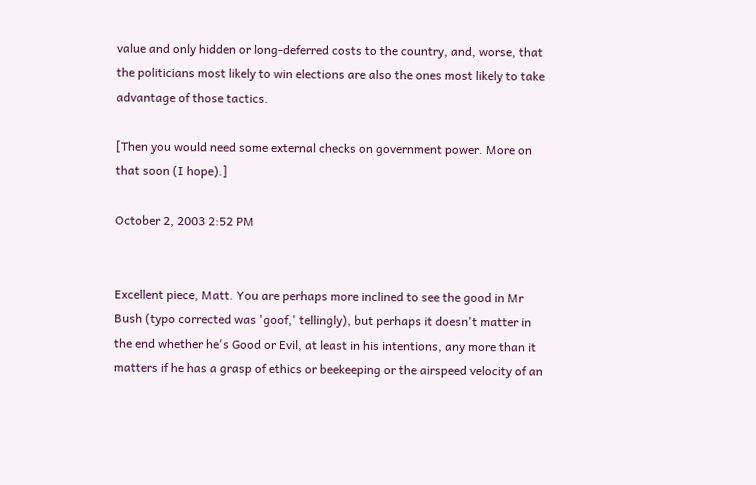value and only hidden or long-deferred costs to the country, and, worse, that the politicians most likely to win elections are also the ones most likely to take advantage of those tactics.

[Then you would need some external checks on government power. More on that soon (I hope).]

October 2, 2003 2:52 PM


Excellent piece, Matt. You are perhaps more inclined to see the good in Mr Bush (typo corrected was 'goof,' tellingly), but perhaps it doesn't matter in the end whether he's Good or Evil, at least in his intentions, any more than it matters if he has a grasp of ethics or beekeeping or the airspeed velocity of an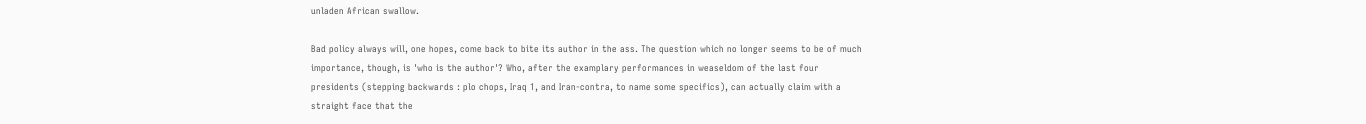unladen African swallow.

Bad policy always will, one hopes, come back to bite its author in the ass. The question which no longer seems to be of much importance, though, is 'who is the author'? Who, after the examplary performances in weaseldom of the last four presidents (stepping backwards : plo chops, Iraq 1, and Iran-contra, to name some specifics), can actually claim with a straight face that the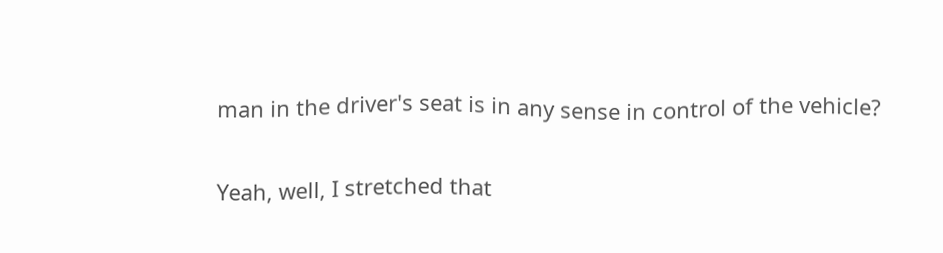man in the driver's seat is in any sense in control of the vehicle?

Yeah, well, I stretched that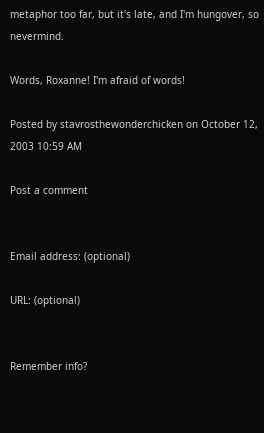metaphor too far, but it's late, and I'm hungover, so nevermind.

Words, Roxanne! I'm afraid of words!

Posted by stavrosthewonderchicken on October 12, 2003 10:59 AM

Post a comment


Email address: (optional)

URL: (optional)


Remember info?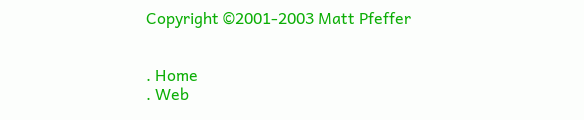Copyright ©2001-2003 Matt Pfeffer


. Home
. Web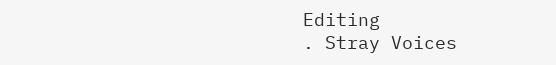Editing
. Stray Voices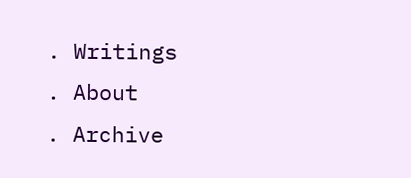. Writings
. About
. Archive